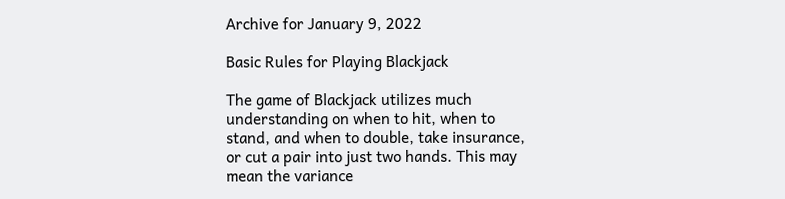Archive for January 9, 2022

Basic Rules for Playing Blackjack

The game of Blackjack utilizes much understanding on when to hit, when to stand, and when to double, take insurance, or cut a pair into just two hands. This may mean the variance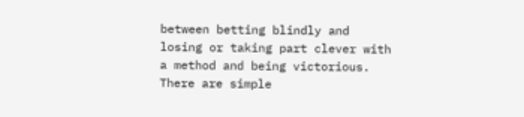between betting blindly and losing or taking part clever with a method and being victorious. There are simple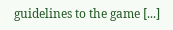guidelines to the game [...]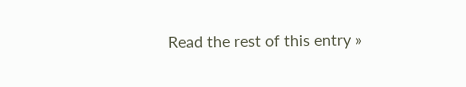Read the rest of this entry »